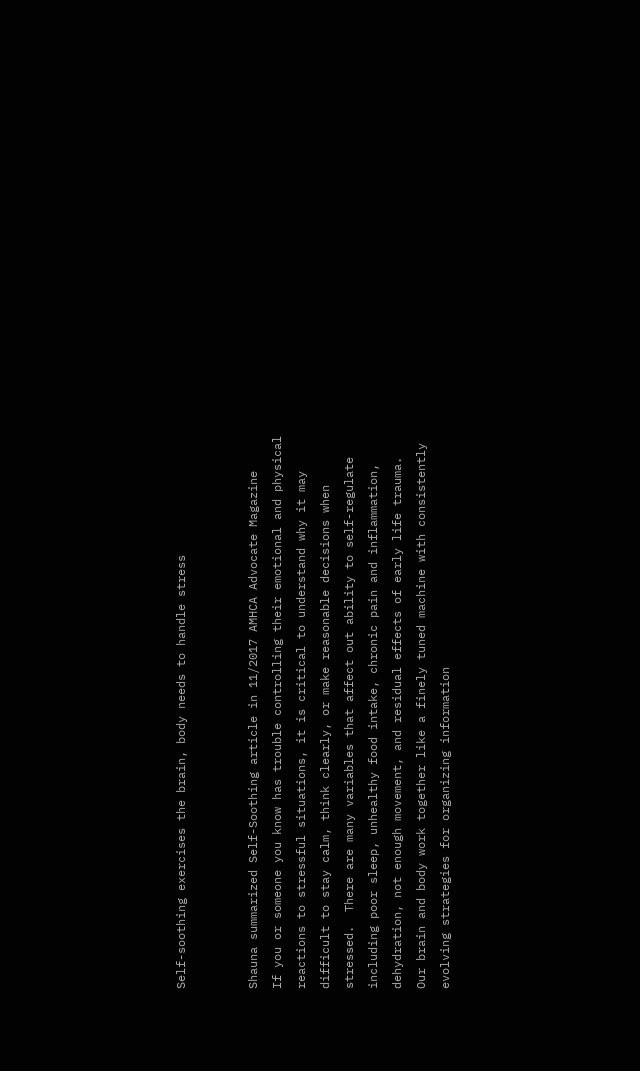Self-soothing exercises the brain, body needs to handle stress


Shauna summarized Self-Soothing article in 11/2017 AMHCA Advocate Magazine
If you or someone you know has trouble controlling their emotional and physical reactions to stressful situations, it is critical to understand why it may difficult to stay calm, think clearly, or make reasonable decisions when stressed.  There are many variables that affect out ability to self-regulate including poor sleep, unhealthy food intake, chronic pain and inflammation, dehydration, not enough movement, and residual effects of early life trauma.
Our brain and body work together like a finely tuned machine with consistently evolving strategies for organizing information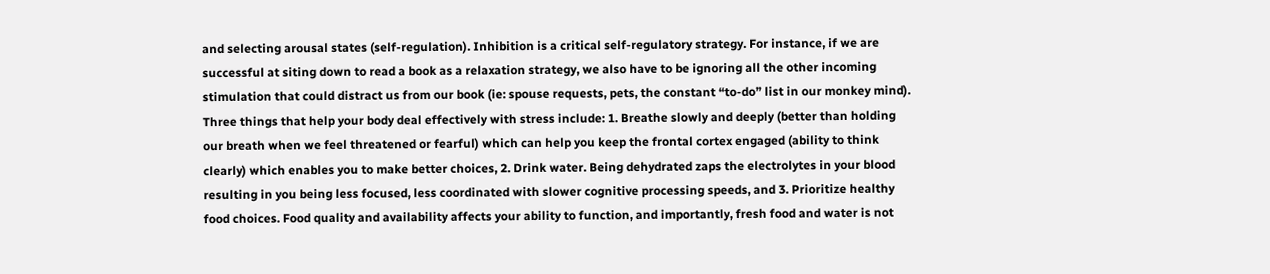and selecting arousal states (self-regulation). Inhibition is a critical self-regulatory strategy. For instance, if we are successful at siting down to read a book as a relaxation strategy, we also have to be ignoring all the other incoming stimulation that could distract us from our book (ie: spouse requests, pets, the constant “to-do” list in our monkey mind).
Three things that help your body deal effectively with stress include: 1. Breathe slowly and deeply (better than holding our breath when we feel threatened or fearful) which can help you keep the frontal cortex engaged (ability to think clearly) which enables you to make better choices, 2. Drink water. Being dehydrated zaps the electrolytes in your blood resulting in you being less focused, less coordinated with slower cognitive processing speeds, and 3. Prioritize healthy food choices. Food quality and availability affects your ability to function, and importantly, fresh food and water is not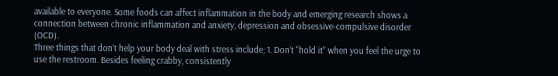available to everyone. Some foods can affect inflammation in the body and emerging research shows a connection between chronic inflammation and anxiety, depression and obsessive-compulsive disorder (OCD).
Three things that don’t help your body deal with stress include; 1. Don’t “hold it” when you feel the urge to use the restroom. Besides feeling crabby, consistently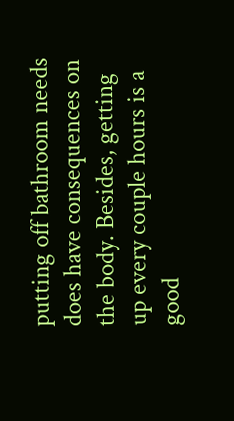putting off bathroom needs does have consequences on the body. Besides, getting up every couple hours is a good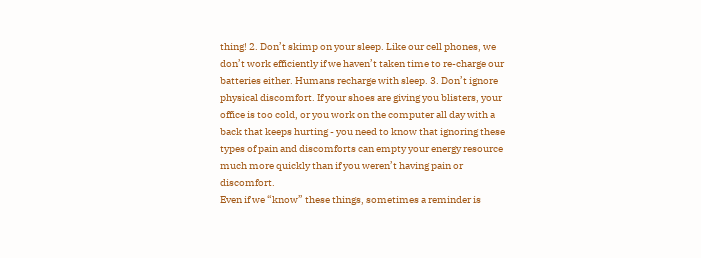thing! 2. Don’t skimp on your sleep. Like our cell phones, we don’t work efficiently if we haven’t taken time to re-charge our batteries either. Humans recharge with sleep. 3. Don’t ignore physical discomfort. If your shoes are giving you blisters, your office is too cold, or you work on the computer all day with a back that keeps hurting - you need to know that ignoring these types of pain and discomforts can empty your energy resource much more quickly than if you weren’t having pain or discomfort.
Even if we “know” these things, sometimes a reminder is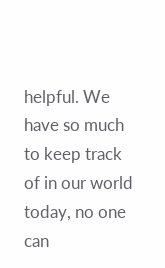helpful. We have so much to keep track of in our world today, no one can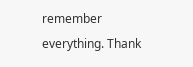remember everything. Thank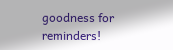goodness for reminders!